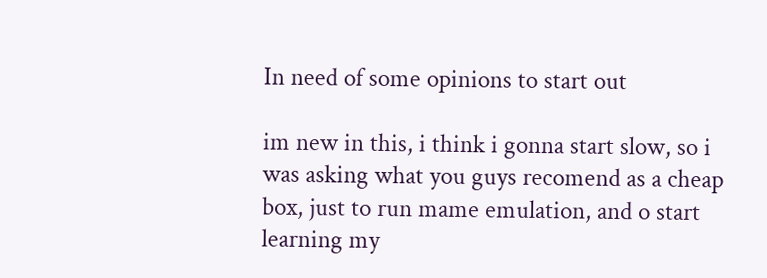In need of some opinions to start out

im new in this, i think i gonna start slow, so i was asking what you guys recomend as a cheap box, just to run mame emulation, and o start learning my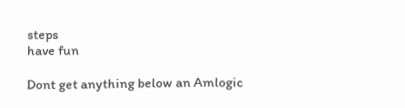steps
have fun

Dont get anything below an Amlogic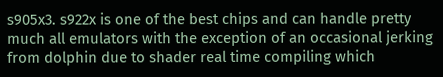s905x3. s922x is one of the best chips and can handle pretty much all emulators with the exception of an occasional jerking from dolphin due to shader real time compiling which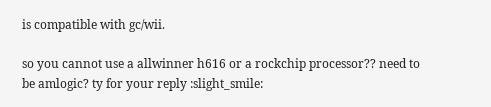is compatible with gc/wii.

so you cannot use a allwinner h616 or a rockchip processor?? need to be amlogic? ty for your reply :slight_smile: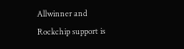Allwinner and Rockchip support is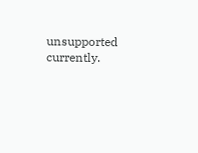unsupported currently.